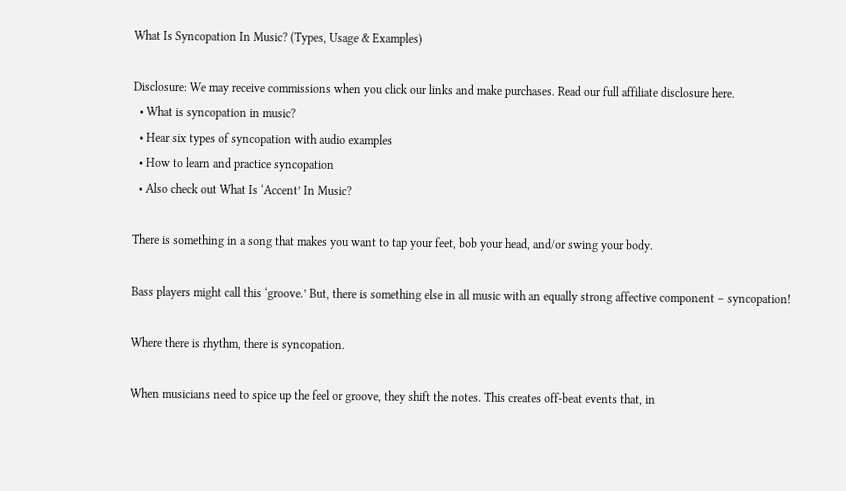What Is Syncopation In Music? (Types, Usage & Examples)

Disclosure: We may receive commissions when you click our links and make purchases. Read our full affiliate disclosure here.
  • What is syncopation in music?
  • Hear six types of syncopation with audio examples
  • How to learn and practice syncopation
  • Also check out What Is ‘Accent’ In Music?

There is something in a song that makes you want to tap your feet, bob your head, and/or swing your body.

Bass players might call this ‘groove.’ But, there is something else in all music with an equally strong affective component – syncopation!

Where there is rhythm, there is syncopation.

When musicians need to spice up the feel or groove, they shift the notes. This creates off-beat events that, in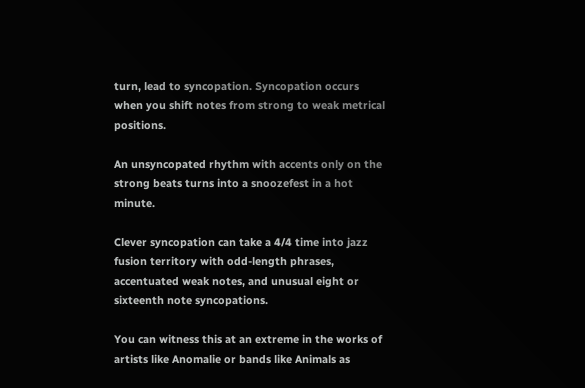turn, lead to syncopation. Syncopation occurs when you shift notes from strong to weak metrical positions.

An unsyncopated rhythm with accents only on the strong beats turns into a snoozefest in a hot minute.

Clever syncopation can take a 4/4 time into jazz fusion territory with odd-length phrases, accentuated weak notes, and unusual eight or sixteenth note syncopations.

You can witness this at an extreme in the works of artists like Anomalie or bands like Animals as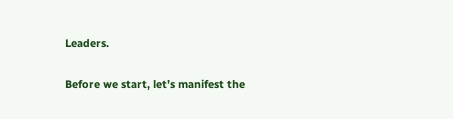Leaders.

Before we start, let’s manifest the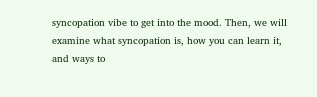syncopation vibe to get into the mood. Then, we will examine what syncopation is, how you can learn it, and ways to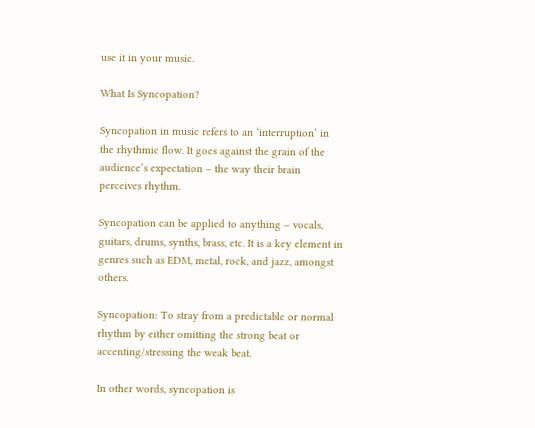use it in your music.

What Is Syncopation?

Syncopation in music refers to an ‘interruption’ in the rhythmic flow. It goes against the grain of the audience’s expectation – the way their brain perceives rhythm.

Syncopation can be applied to anything – vocals, guitars, drums, synths, brass, etc. It is a key element in genres such as EDM, metal, rock, and jazz, amongst others.

Syncopation: To stray from a predictable or normal rhythm by either omitting the strong beat or accenting/stressing the weak beat.

In other words, syncopation is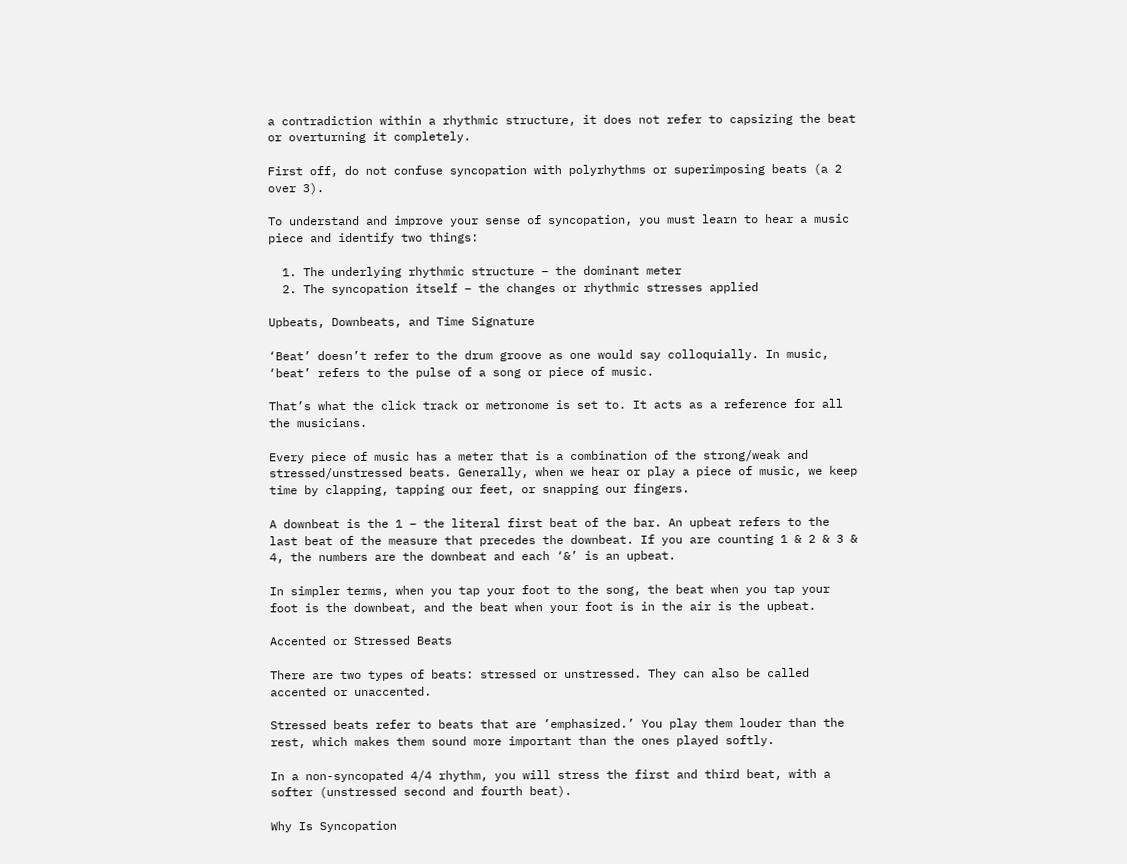a contradiction within a rhythmic structure, it does not refer to capsizing the beat or overturning it completely.

First off, do not confuse syncopation with polyrhythms or superimposing beats (a 2 over 3).

To understand and improve your sense of syncopation, you must learn to hear a music piece and identify two things:

  1. The underlying rhythmic structure – the dominant meter
  2. The syncopation itself – the changes or rhythmic stresses applied

Upbeats, Downbeats, and Time Signature

‘Beat’ doesn’t refer to the drum groove as one would say colloquially. In music, ‘beat’ refers to the pulse of a song or piece of music.

That’s what the click track or metronome is set to. It acts as a reference for all the musicians.

Every piece of music has a meter that is a combination of the strong/weak and stressed/unstressed beats. Generally, when we hear or play a piece of music, we keep time by clapping, tapping our feet, or snapping our fingers.

A downbeat is the 1 – the literal first beat of the bar. An upbeat refers to the last beat of the measure that precedes the downbeat. If you are counting 1 & 2 & 3 & 4, the numbers are the downbeat and each ‘&’ is an upbeat.

In simpler terms, when you tap your foot to the song, the beat when you tap your foot is the downbeat, and the beat when your foot is in the air is the upbeat.

Accented or Stressed Beats

There are two types of beats: stressed or unstressed. They can also be called accented or unaccented.

Stressed beats refer to beats that are ’emphasized.’ You play them louder than the rest, which makes them sound more important than the ones played softly.

In a non-syncopated 4/4 rhythm, you will stress the first and third beat, with a softer (unstressed second and fourth beat).

Why Is Syncopation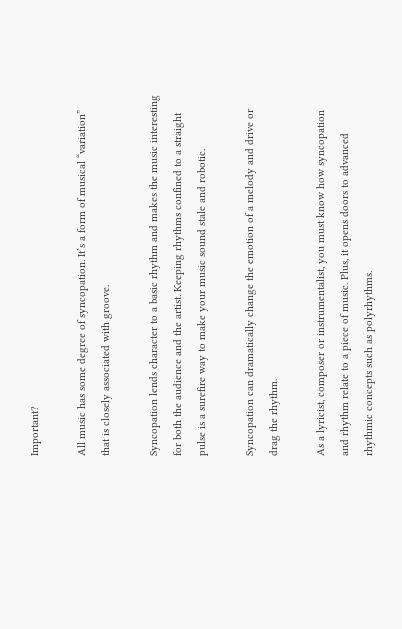Important?

All music has some degree of syncopation. It’s a form of musical “variation” that is closely associated with groove.

Syncopation lends character to a basic rhythm and makes the music interesting for both the audience and the artist. Keeping rhythms confined to a straight pulse is a surefire way to make your music sound stale and robotic.

Syncopation can dramatically change the emotion of a melody and drive or drag the rhythm.

As a lyricist, composer or instrumentalist, you must know how syncopation and rhythm relate to a piece of music. Plus, it opens doors to advanced rhythmic concepts such as polyrhythms.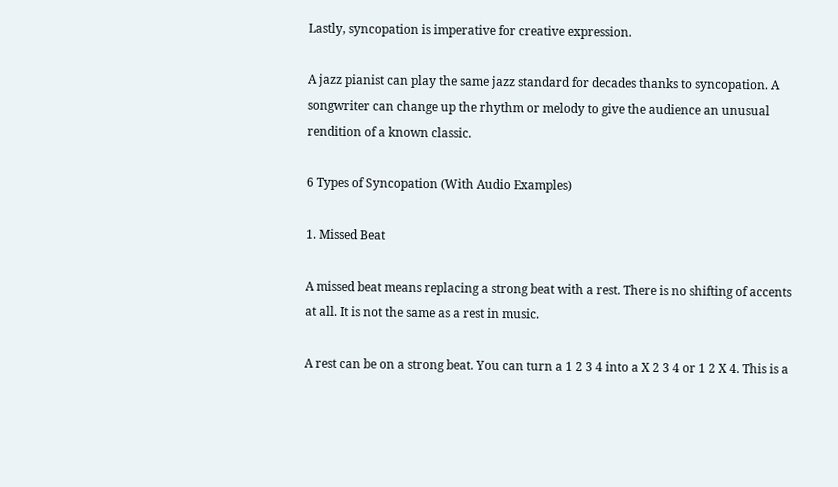Lastly, syncopation is imperative for creative expression.

A jazz pianist can play the same jazz standard for decades thanks to syncopation. A songwriter can change up the rhythm or melody to give the audience an unusual rendition of a known classic.

6 Types of Syncopation (With Audio Examples)

1. Missed Beat

A missed beat means replacing a strong beat with a rest. There is no shifting of accents at all. It is not the same as a rest in music.

A rest can be on a strong beat. You can turn a 1 2 3 4 into a X 2 3 4 or 1 2 X 4. This is a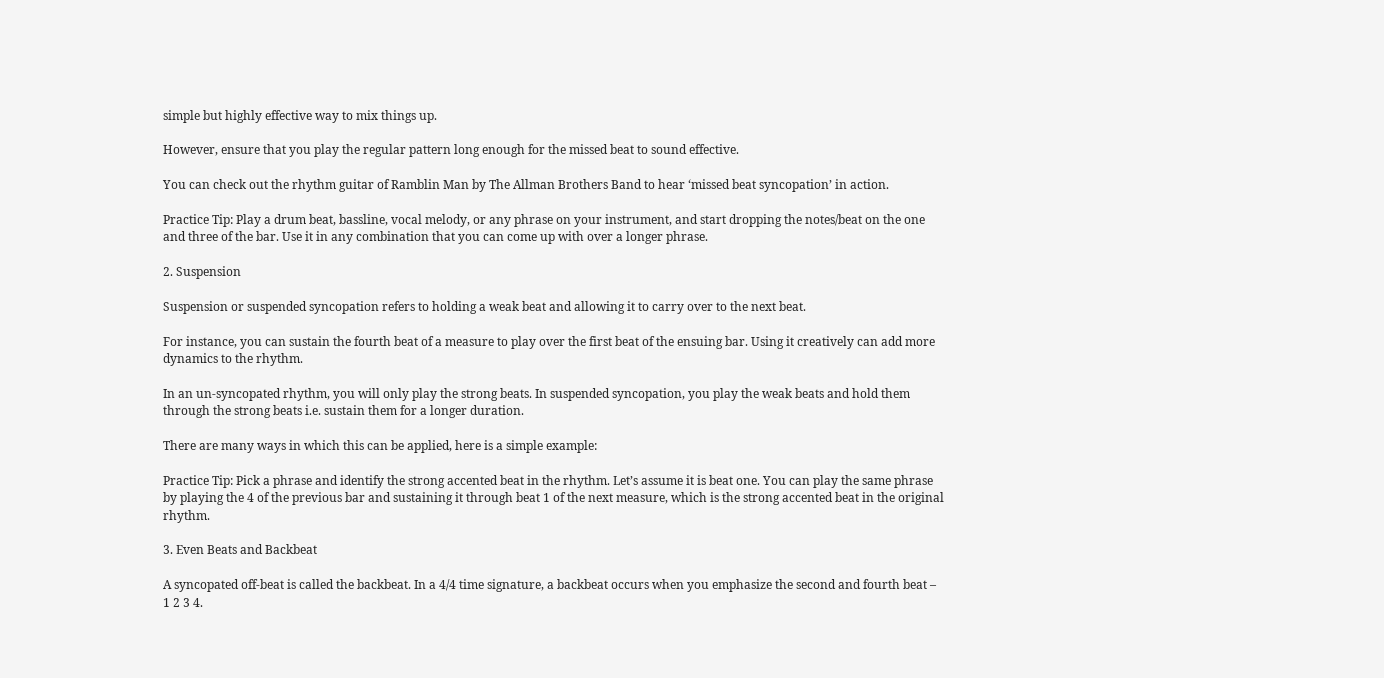simple but highly effective way to mix things up.

However, ensure that you play the regular pattern long enough for the missed beat to sound effective.

You can check out the rhythm guitar of Ramblin Man by The Allman Brothers Band to hear ‘missed beat syncopation’ in action.

Practice Tip: Play a drum beat, bassline, vocal melody, or any phrase on your instrument, and start dropping the notes/beat on the one and three of the bar. Use it in any combination that you can come up with over a longer phrase.

2. Suspension

Suspension or suspended syncopation refers to holding a weak beat and allowing it to carry over to the next beat.

For instance, you can sustain the fourth beat of a measure to play over the first beat of the ensuing bar. Using it creatively can add more dynamics to the rhythm.

In an un-syncopated rhythm, you will only play the strong beats. In suspended syncopation, you play the weak beats and hold them through the strong beats i.e. sustain them for a longer duration.

There are many ways in which this can be applied, here is a simple example:

Practice Tip: Pick a phrase and identify the strong accented beat in the rhythm. Let’s assume it is beat one. You can play the same phrase by playing the 4 of the previous bar and sustaining it through beat 1 of the next measure, which is the strong accented beat in the original rhythm.

3. Even Beats and Backbeat

A syncopated off-beat is called the backbeat. In a 4/4 time signature, a backbeat occurs when you emphasize the second and fourth beat – 1 2 3 4.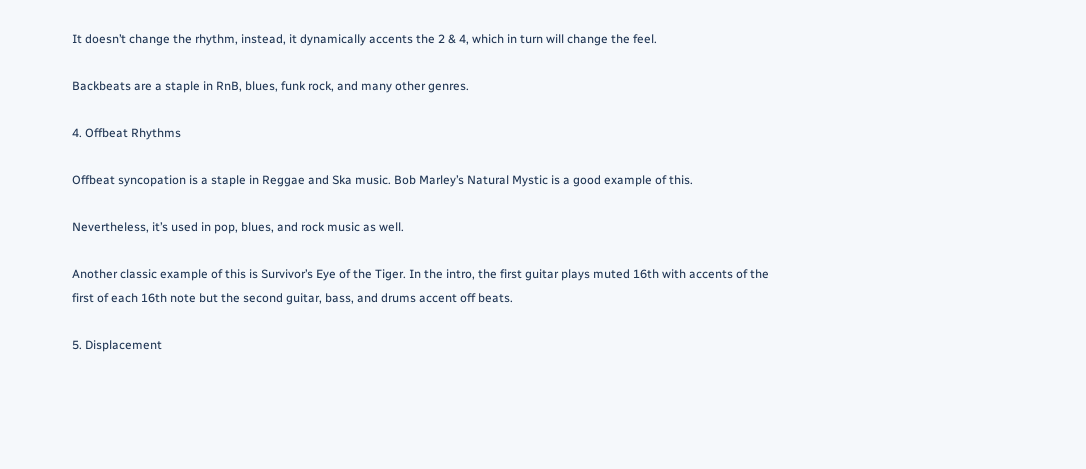It doesn’t change the rhythm, instead, it dynamically accents the 2 & 4, which in turn will change the feel.

Backbeats are a staple in RnB, blues, funk rock, and many other genres.

4. Offbeat Rhythms

Offbeat syncopation is a staple in Reggae and Ska music. Bob Marley’s Natural Mystic is a good example of this.

Nevertheless, it’s used in pop, blues, and rock music as well.

Another classic example of this is Survivor’s Eye of the Tiger. In the intro, the first guitar plays muted 16th with accents of the first of each 16th note but the second guitar, bass, and drums accent off beats.

5. Displacement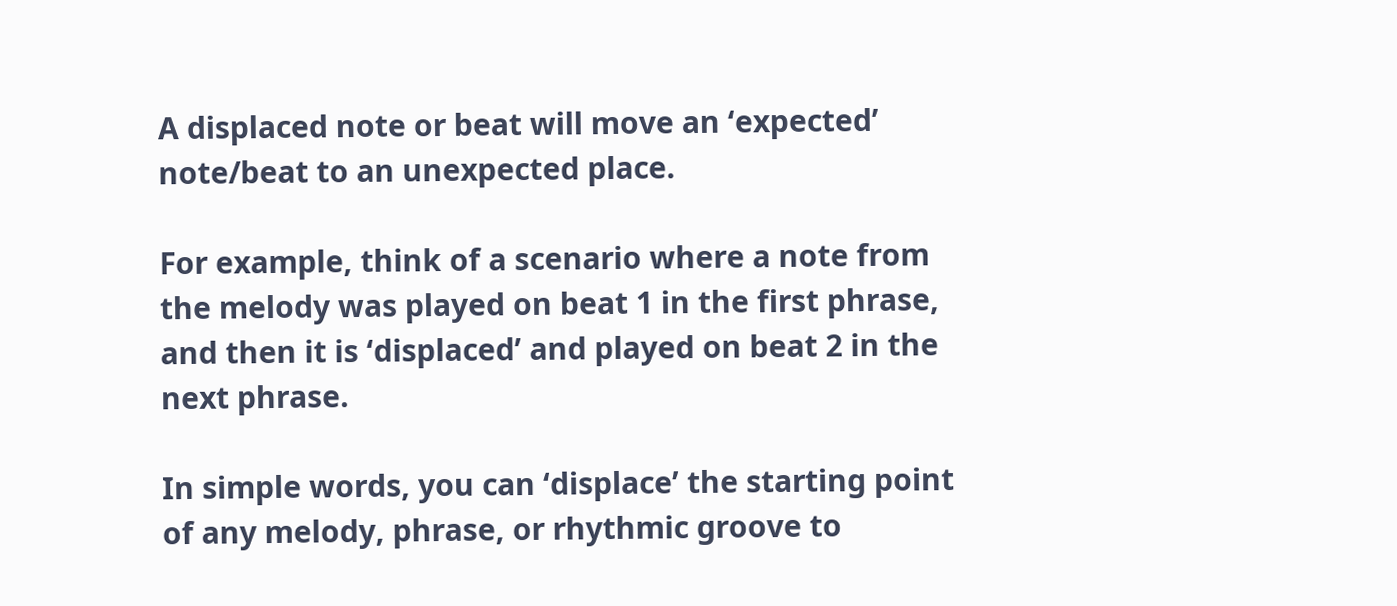A displaced note or beat will move an ‘expected’ note/beat to an unexpected place.

For example, think of a scenario where a note from the melody was played on beat 1 in the first phrase, and then it is ‘displaced’ and played on beat 2 in the next phrase.

In simple words, you can ‘displace’ the starting point of any melody, phrase, or rhythmic groove to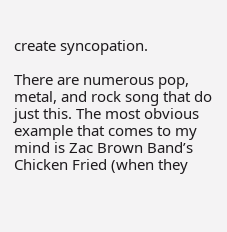create syncopation.

There are numerous pop, metal, and rock song that do just this. The most obvious example that comes to my mind is Zac Brown Band’s Chicken Fried (when they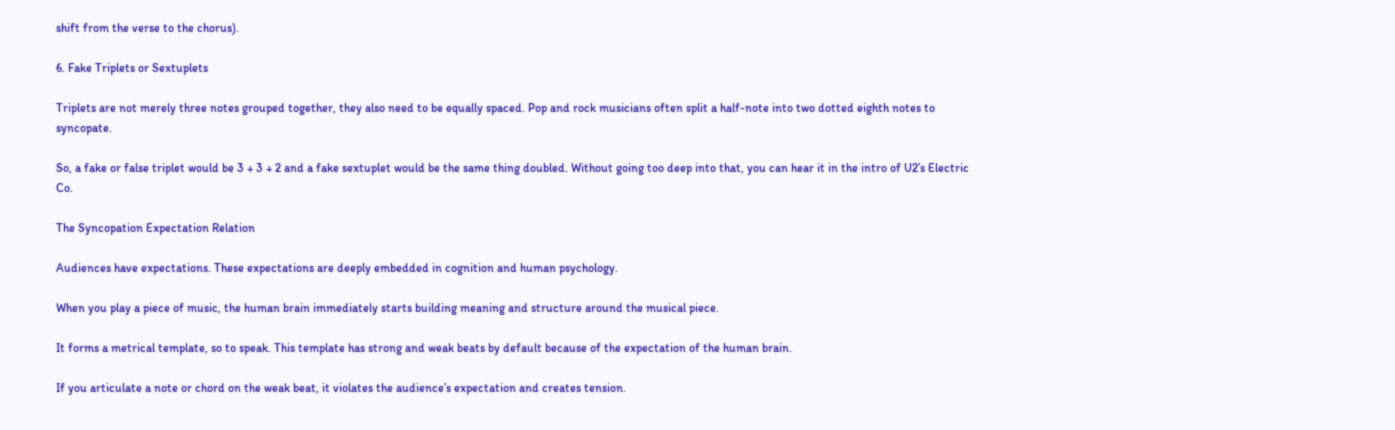shift from the verse to the chorus).

6. Fake Triplets or Sextuplets

Triplets are not merely three notes grouped together, they also need to be equally spaced. Pop and rock musicians often split a half-note into two dotted eighth notes to syncopate.

So, a fake or false triplet would be 3 + 3 + 2 and a fake sextuplet would be the same thing doubled. Without going too deep into that, you can hear it in the intro of U2’s Electric Co.

The Syncopation Expectation Relation

Audiences have expectations. These expectations are deeply embedded in cognition and human psychology.

When you play a piece of music, the human brain immediately starts building meaning and structure around the musical piece.

It forms a metrical template, so to speak. This template has strong and weak beats by default because of the expectation of the human brain.

If you articulate a note or chord on the weak beat, it violates the audience’s expectation and creates tension.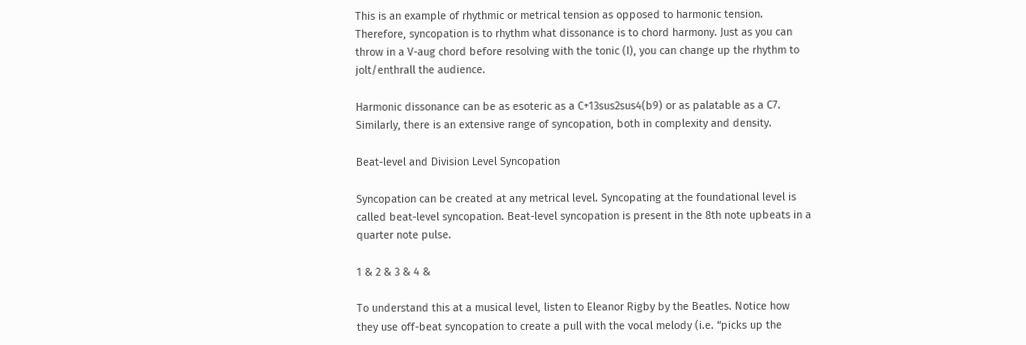This is an example of rhythmic or metrical tension as opposed to harmonic tension. Therefore, syncopation is to rhythm what dissonance is to chord harmony. Just as you can throw in a V-aug chord before resolving with the tonic (I), you can change up the rhythm to jolt/enthrall the audience.

Harmonic dissonance can be as esoteric as a C+13sus2sus4(b9) or as palatable as a C7. Similarly, there is an extensive range of syncopation, both in complexity and density.

Beat-level and Division Level Syncopation

Syncopation can be created at any metrical level. Syncopating at the foundational level is called beat-level syncopation. Beat-level syncopation is present in the 8th note upbeats in a quarter note pulse.

1 & 2 & 3 & 4 &

To understand this at a musical level, listen to Eleanor Rigby by the Beatles. Notice how they use off-beat syncopation to create a pull with the vocal melody (i.e. “picks up the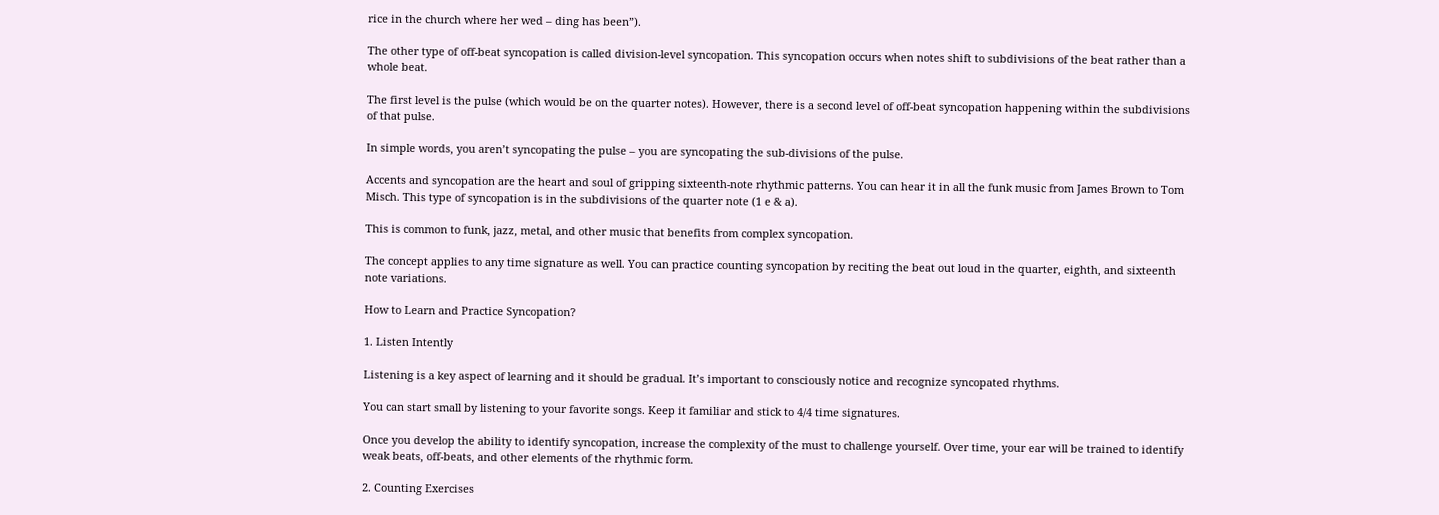rice in the church where her wed – ding has been”).

The other type of off-beat syncopation is called division-level syncopation. This syncopation occurs when notes shift to subdivisions of the beat rather than a whole beat.

The first level is the pulse (which would be on the quarter notes). However, there is a second level of off-beat syncopation happening within the subdivisions of that pulse.

In simple words, you aren’t syncopating the pulse – you are syncopating the sub-divisions of the pulse.

Accents and syncopation are the heart and soul of gripping sixteenth-note rhythmic patterns. You can hear it in all the funk music from James Brown to Tom Misch. This type of syncopation is in the subdivisions of the quarter note (1 e & a).

This is common to funk, jazz, metal, and other music that benefits from complex syncopation.

The concept applies to any time signature as well. You can practice counting syncopation by reciting the beat out loud in the quarter, eighth, and sixteenth note variations.

How to Learn and Practice Syncopation?

1. Listen Intently

Listening is a key aspect of learning and it should be gradual. It’s important to consciously notice and recognize syncopated rhythms.

You can start small by listening to your favorite songs. Keep it familiar and stick to 4/4 time signatures.

Once you develop the ability to identify syncopation, increase the complexity of the must to challenge yourself. Over time, your ear will be trained to identify weak beats, off-beats, and other elements of the rhythmic form.

2. Counting Exercises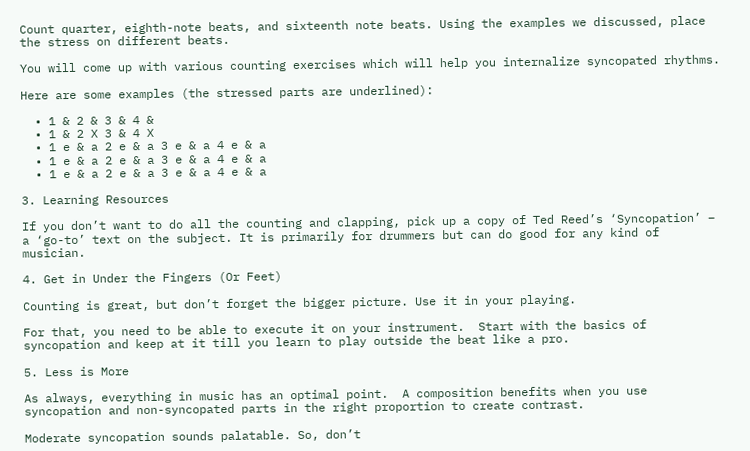Count quarter, eighth-note beats, and sixteenth note beats. Using the examples we discussed, place the stress on different beats.

You will come up with various counting exercises which will help you internalize syncopated rhythms.

Here are some examples (the stressed parts are underlined):

  • 1 & 2 & 3 & 4 &
  • 1 & 2 X 3 & 4 X
  • 1 e & a 2 e & a 3 e & a 4 e & a
  • 1 e & a 2 e & a 3 e & a 4 e & a
  • 1 e & a 2 e & a 3 e & a 4 e & a

3. Learning Resources

If you don’t want to do all the counting and clapping, pick up a copy of Ted Reed’s ‘Syncopation’ – a ‘go-to’ text on the subject. It is primarily for drummers but can do good for any kind of musician.

4. Get in Under the Fingers (Or Feet)

Counting is great, but don’t forget the bigger picture. Use it in your playing.

For that, you need to be able to execute it on your instrument.  Start with the basics of syncopation and keep at it till you learn to play outside the beat like a pro.

5. Less is More

As always, everything in music has an optimal point.  A composition benefits when you use syncopation and non-syncopated parts in the right proportion to create contrast.

Moderate syncopation sounds palatable. So, don’t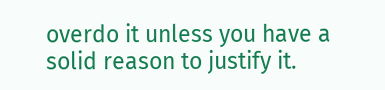overdo it unless you have a solid reason to justify it.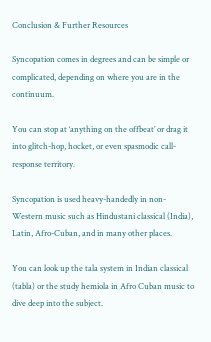Conclusion & Further Resources

Syncopation comes in degrees and can be simple or complicated, depending on where you are in the continuum.

You can stop at ‘anything on the offbeat’ or drag it into glitch-hop, hocket, or even spasmodic call-response territory.

Syncopation is used heavy-handedly in non-Western music such as Hindustani classical (India), Latin, Afro-Cuban, and in many other places.

You can look up the tala system in Indian classical (tabla) or the study hemiola in Afro Cuban music to dive deep into the subject.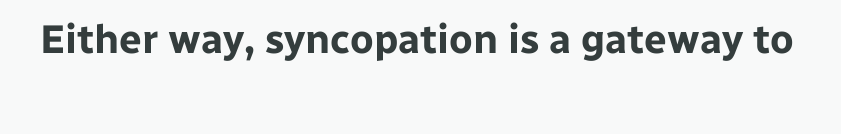Either way, syncopation is a gateway to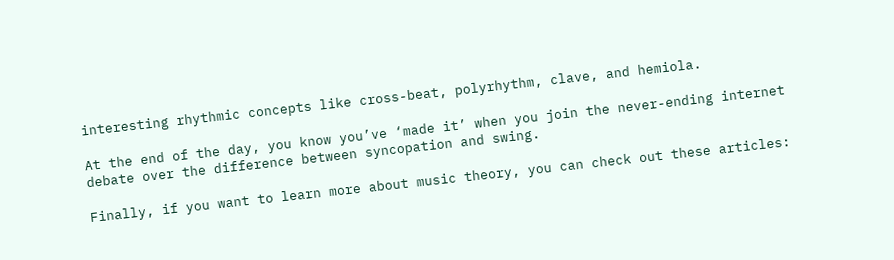interesting rhythmic concepts like cross-beat, polyrhythm, clave, and hemiola.

At the end of the day, you know you’ve ‘made it’ when you join the never-ending internet debate over the difference between syncopation and swing.

Finally, if you want to learn more about music theory, you can check out these articles: